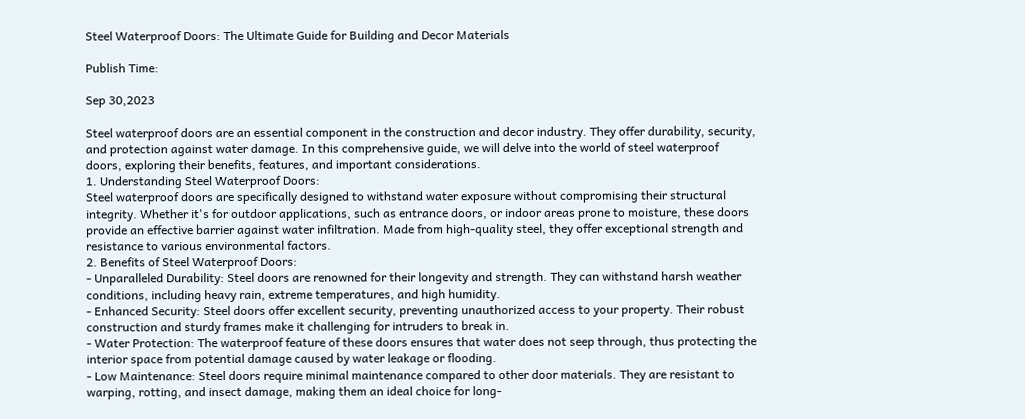Steel Waterproof Doors: The Ultimate Guide for Building and Decor Materials

Publish Time:

Sep 30,2023

Steel waterproof doors are an essential component in the construction and decor industry. They offer durability, security, and protection against water damage. In this comprehensive guide, we will delve into the world of steel waterproof doors, exploring their benefits, features, and important considerations.
1. Understanding Steel Waterproof Doors:
Steel waterproof doors are specifically designed to withstand water exposure without compromising their structural integrity. Whether it's for outdoor applications, such as entrance doors, or indoor areas prone to moisture, these doors provide an effective barrier against water infiltration. Made from high-quality steel, they offer exceptional strength and resistance to various environmental factors.
2. Benefits of Steel Waterproof Doors:
- Unparalleled Durability: Steel doors are renowned for their longevity and strength. They can withstand harsh weather conditions, including heavy rain, extreme temperatures, and high humidity.
- Enhanced Security: Steel doors offer excellent security, preventing unauthorized access to your property. Their robust construction and sturdy frames make it challenging for intruders to break in.
- Water Protection: The waterproof feature of these doors ensures that water does not seep through, thus protecting the interior space from potential damage caused by water leakage or flooding.
- Low Maintenance: Steel doors require minimal maintenance compared to other door materials. They are resistant to warping, rotting, and insect damage, making them an ideal choice for long-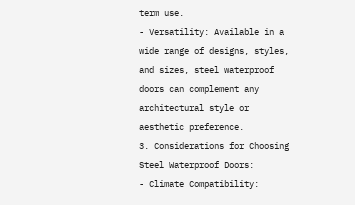term use.
- Versatility: Available in a wide range of designs, styles, and sizes, steel waterproof doors can complement any architectural style or aesthetic preference.
3. Considerations for Choosing Steel Waterproof Doors:
- Climate Compatibility: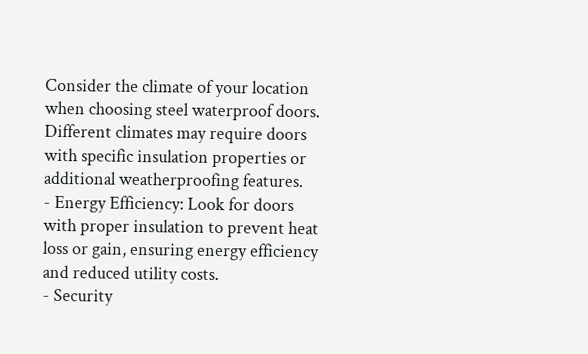Consider the climate of your location when choosing steel waterproof doors. Different climates may require doors with specific insulation properties or additional weatherproofing features.
- Energy Efficiency: Look for doors with proper insulation to prevent heat loss or gain, ensuring energy efficiency and reduced utility costs.
- Security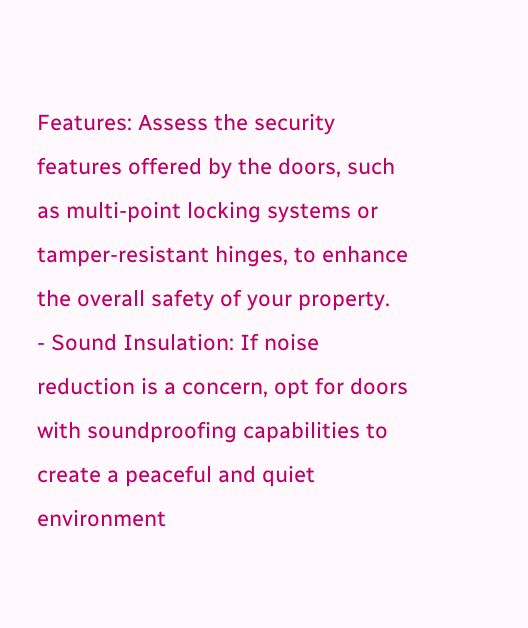Features: Assess the security features offered by the doors, such as multi-point locking systems or tamper-resistant hinges, to enhance the overall safety of your property.
- Sound Insulation: If noise reduction is a concern, opt for doors with soundproofing capabilities to create a peaceful and quiet environment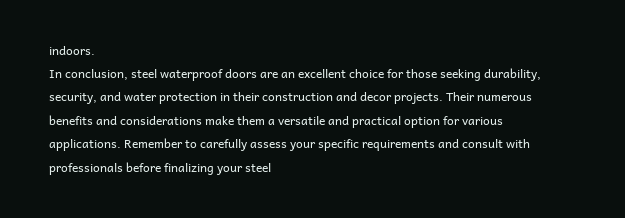indoors.
In conclusion, steel waterproof doors are an excellent choice for those seeking durability, security, and water protection in their construction and decor projects. Their numerous benefits and considerations make them a versatile and practical option for various applications. Remember to carefully assess your specific requirements and consult with professionals before finalizing your steel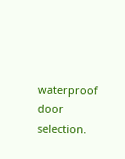waterproof door selection.